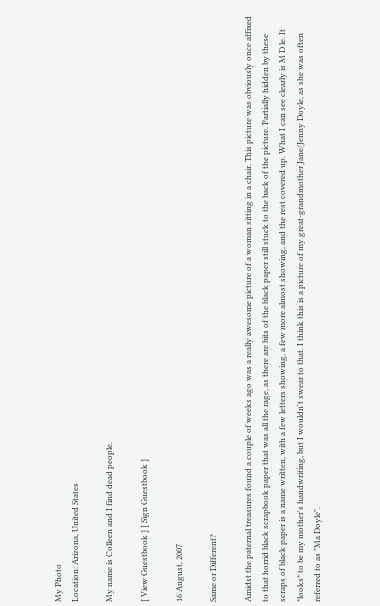My Photo
Location: Arizona, United States

My name is Colleen and I find dead people.

[ View Guestbook ] [ Sign Guestbook ]

16 August, 2007

Same or Different?

Amidst the paternal treasures found a couple of weeks ago was a really awesome picture of a woman sitting in a chair. This picture was obviously once affixed to that horrid black scrapbook paper that was all the rage, as there are bits of the black paper still stuck to the back of the picture. Partially hidden by these scraps of black paper is a name written, with a few letters showing, a few more almost showing, and the rest covered up. What I can see clearly is M D le. It *looks* to be my mother's handwriting, but I wouldn't swear to that. I think this is a picture of my great-grandmother Jane/Jenny Doyle, as she was often referred to as "Ma Doyle".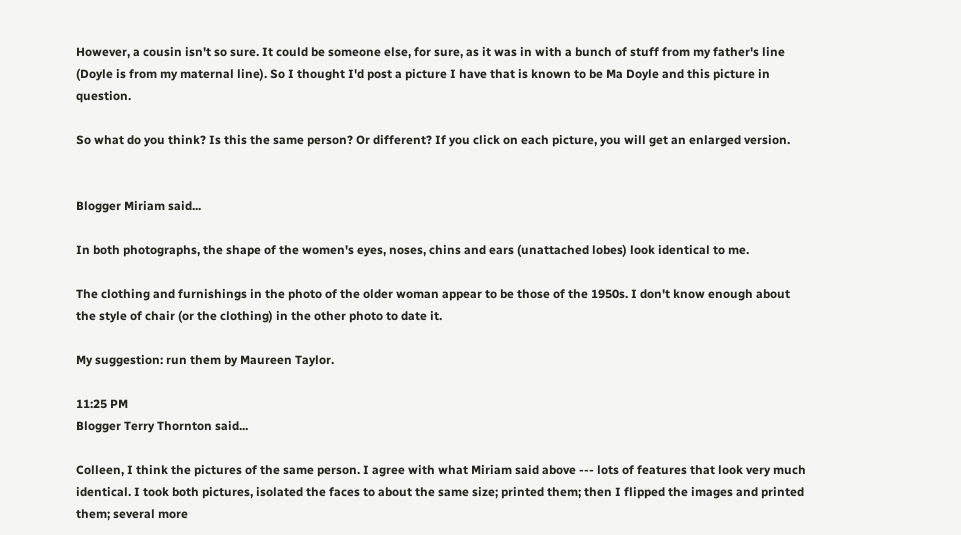However, a cousin isn't so sure. It could be someone else, for sure, as it was in with a bunch of stuff from my father's line (Doyle is from my maternal line). So I thought I'd post a picture I have that is known to be Ma Doyle and this picture in question.

So what do you think? Is this the same person? Or different? If you click on each picture, you will get an enlarged version.


Blogger Miriam said...

In both photographs, the shape of the women's eyes, noses, chins and ears (unattached lobes) look identical to me.

The clothing and furnishings in the photo of the older woman appear to be those of the 1950s. I don't know enough about the style of chair (or the clothing) in the other photo to date it.

My suggestion: run them by Maureen Taylor.

11:25 PM
Blogger Terry Thornton said...

Colleen, I think the pictures of the same person. I agree with what Miriam said above --- lots of features that look very much identical. I took both pictures, isolated the faces to about the same size; printed them; then I flipped the images and printed them; several more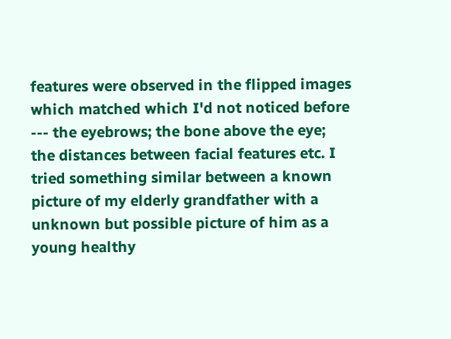features were observed in the flipped images which matched which I'd not noticed before --- the eyebrows; the bone above the eye; the distances between facial features etc. I tried something similar between a known picture of my elderly grandfather with a unknown but possible picture of him as a young healthy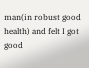man(in robust good health) and felt I got good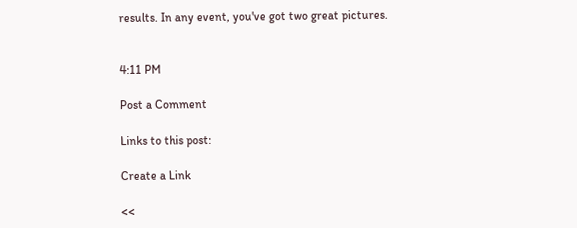results. In any event, you've got two great pictures.


4:11 PM

Post a Comment

Links to this post:

Create a Link

<<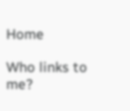Home

Who links to me?